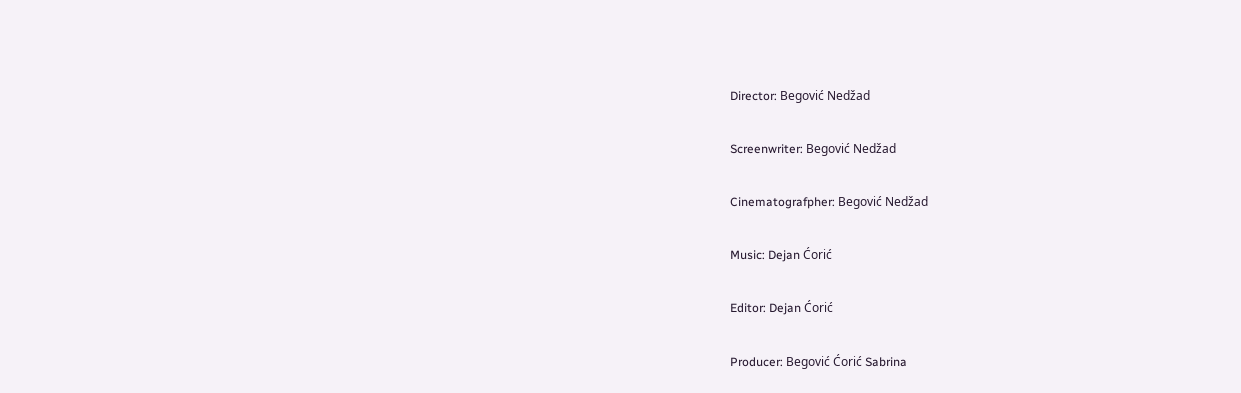Director: Begović Nedžad

Screenwriter: Begović Nedžad

Cinematografpher: Begović Nedžad

Music: Dejan Ćorić

Editor: Dejan Ćorić

Producer: Begović Ćorić Sabrina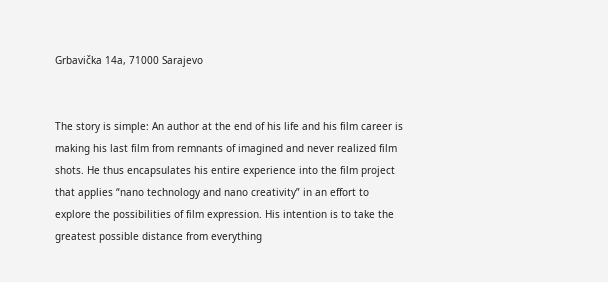Grbavička 14a, 71000 Sarajevo


The story is simple: An author at the end of his life and his film career is making his last film from remnants of imagined and never realized film shots. He thus encapsulates his entire experience into the film project that applies “nano technology and nano creativity” in an effort to explore the possibilities of film expression. His intention is to take the greatest possible distance from everything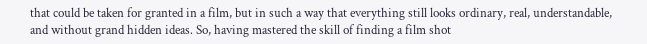that could be taken for granted in a film, but in such a way that everything still looks ordinary, real, understandable, and without grand hidden ideas. So, having mastered the skill of finding a film shot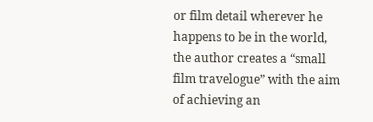or film detail wherever he happens to be in the world, the author creates a “small film travelogue” with the aim of achieving an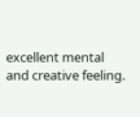excellent mental and creative feeling.